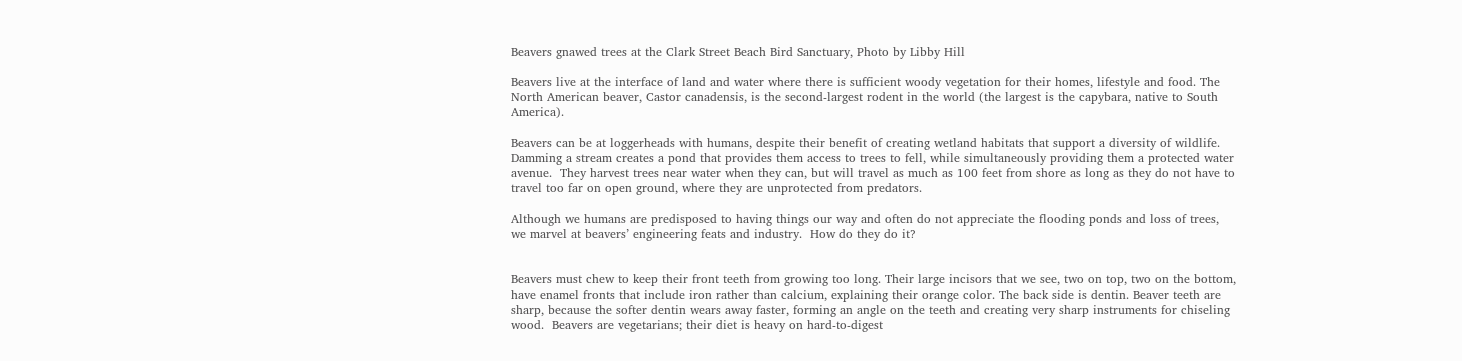Beavers gnawed trees at the Clark Street Beach Bird Sanctuary, Photo by Libby Hill

Beavers live at the interface of land and water where there is sufficient woody vegetation for their homes, lifestyle and food. The North American beaver, Castor canadensis, is the second-largest rodent in the world (the largest is the capybara, native to South America).

Beavers can be at loggerheads with humans, despite their benefit of creating wetland habitats that support a diversity of wildlife. Damming a stream creates a pond that provides them access to trees to fell, while simultaneously providing them a protected water avenue.  They harvest trees near water when they can, but will travel as much as 100 feet from shore as long as they do not have to travel too far on open ground, where they are unprotected from predators.

Although we humans are predisposed to having things our way and often do not appreciate the flooding ponds and loss of trees, we marvel at beavers’ engineering feats and industry.  How do they do it?


Beavers must chew to keep their front teeth from growing too long. Their large incisors that we see, two on top, two on the bottom, have enamel fronts that include iron rather than calcium, explaining their orange color. The back side is dentin. Beaver teeth are sharp, because the softer dentin wears away faster, forming an angle on the teeth and creating very sharp instruments for chiseling wood.  Beavers are vegetarians; their diet is heavy on hard-to-digest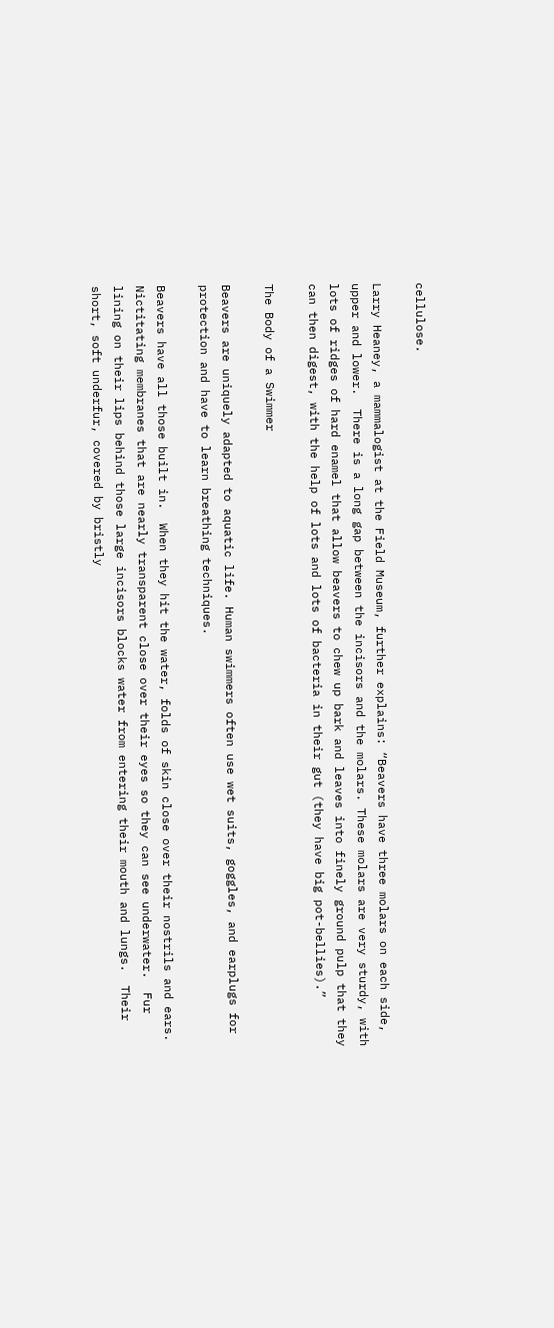cellulose.

Larry Heaney, a mammalogist at the Field Museum, further explains: “Beavers have three molars on each side, upper and lower.  There is a long gap between the incisors and the molars. These molars are very sturdy, with lots of ridges of hard enamel that allow beavers to chew up bark and leaves into finely ground pulp that they can then digest, with the help of lots and lots of bacteria in their gut (they have big pot-bellies).”

The Body of a Swimmer

Beavers are uniquely adapted to aquatic life. Human swimmers often use wet suits, goggles, and earplugs for protection and have to learn breathing techniques.

Beavers have all those built in.  When they hit the water, folds of skin close over their nostrils and ears. Nictitating membranes that are nearly transparent close over their eyes so they can see underwater.  Fur lining on their lips behind those large incisors blocks water from entering their mouth and lungs.  Their short, soft underfur, covered by bristly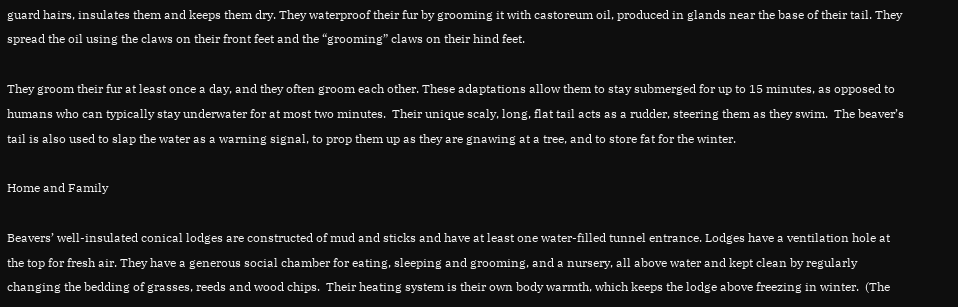guard hairs, insulates them and keeps them dry. They waterproof their fur by grooming it with castoreum oil, produced in glands near the base of their tail. They spread the oil using the claws on their front feet and the “grooming” claws on their hind feet.

They groom their fur at least once a day, and they often groom each other. These adaptations allow them to stay submerged for up to 15 minutes, as opposed to humans who can typically stay underwater for at most two minutes.  Their unique scaly, long, flat tail acts as a rudder, steering them as they swim.  The beaver’s tail is also used to slap the water as a warning signal, to prop them up as they are gnawing at a tree, and to store fat for the winter.

Home and Family

Beavers’ well-insulated conical lodges are constructed of mud and sticks and have at least one water-filled tunnel entrance. Lodges have a ventilation hole at the top for fresh air. They have a generous social chamber for eating, sleeping and grooming, and a nursery, all above water and kept clean by regularly changing the bedding of grasses, reeds and wood chips.  Their heating system is their own body warmth, which keeps the lodge above freezing in winter.  (The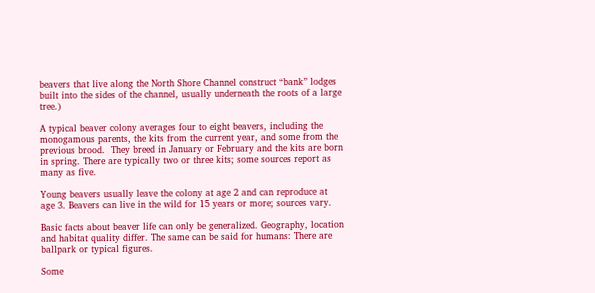beavers that live along the North Shore Channel construct “bank” lodges built into the sides of the channel, usually underneath the roots of a large tree.)

A typical beaver colony averages four to eight beavers, including the monogamous parents, the kits from the current year, and some from the previous brood.  They breed in January or February and the kits are born in spring. There are typically two or three kits; some sources report as many as five.

Young beavers usually leave the colony at age 2 and can reproduce at age 3. Beavers can live in the wild for 15 years or more; sources vary.

Basic facts about beaver life can only be generalized. Geography, location and habitat quality differ. The same can be said for humans: There are ballpark or typical figures.

Some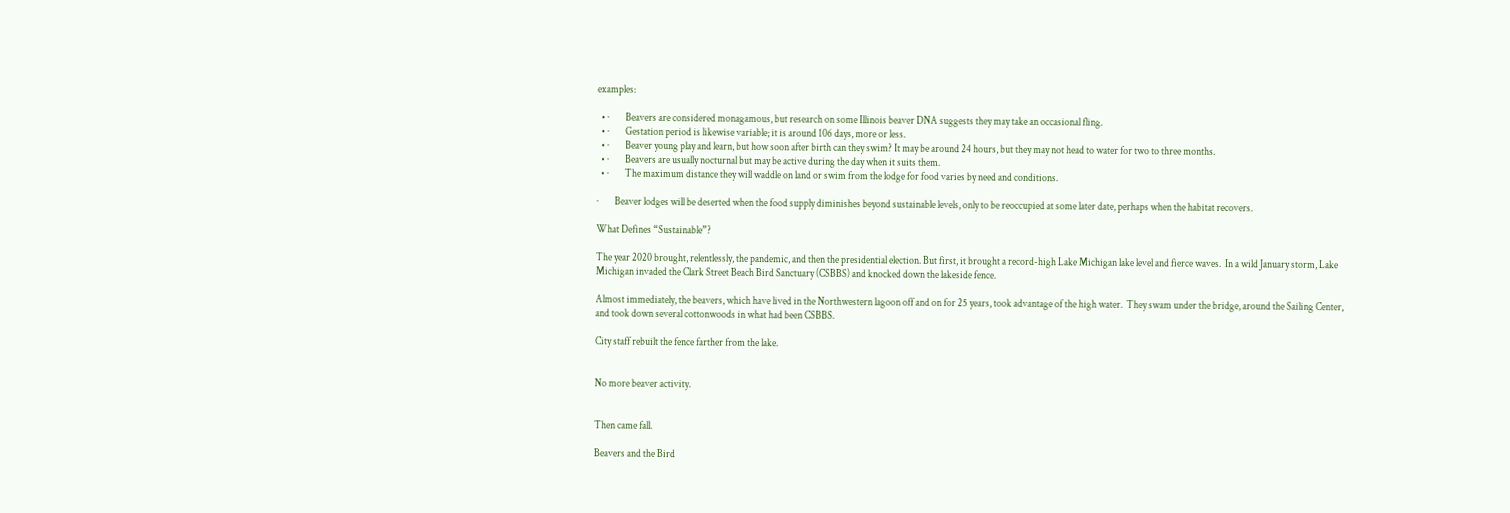examples:

  • ·        Beavers are considered monagamous, but research on some Illinois beaver DNA suggests they may take an occasional fling.
  • ·        Gestation period is likewise variable; it is around 106 days, more or less.
  • ·        Beaver young play and learn, but how soon after birth can they swim? It may be around 24 hours, but they may not head to water for two to three months.
  • ·        Beavers are usually nocturnal but may be active during the day when it suits them.
  • ·        The maximum distance they will waddle on land or swim from the lodge for food varies by need and conditions.

·        Beaver lodges will be deserted when the food supply diminishes beyond sustainable levels, only to be reoccupied at some later date, perhaps when the habitat recovers.

What Defines “Sustainable”?

The year 2020 brought, relentlessly, the pandemic, and then the presidential election. But first, it brought a record-high Lake Michigan lake level and fierce waves.  In a wild January storm, Lake Michigan invaded the Clark Street Beach Bird Sanctuary (CSBBS) and knocked down the lakeside fence.

Almost immediately, the beavers, which have lived in the Northwestern lagoon off and on for 25 years, took advantage of the high water.  They swam under the bridge, around the Sailing Center, and took down several cottonwoods in what had been CSBBS.

City staff rebuilt the fence farther from the lake.


No more beaver activity.


Then came fall.

Beavers and the Bird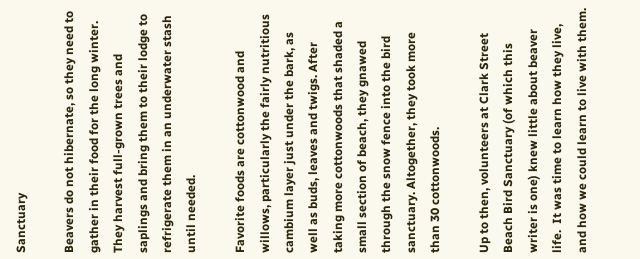Sanctuary

Beavers do not hibernate, so they need to gather in their food for the long winter. They harvest full-grown trees and saplings and bring them to their lodge to refrigerate them in an underwater stash until needed.

Favorite foods are cottonwood and willows, particularly the fairly nutritious cambium layer just under the bark, as well as buds, leaves and twigs. After taking more cottonwoods that shaded a small section of beach, they gnawed through the snow fence into the bird sanctuary. Altogether, they took more than 30 cottonwoods.

Up to then, volunteers at Clark Street Beach Bird Sanctuary (of which this writer is one) knew little about beaver life.  It was time to learn how they live, and how we could learn to live with them.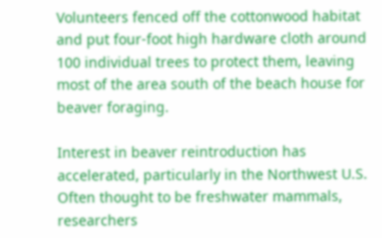Volunteers fenced off the cottonwood habitat and put four-foot high hardware cloth around 100 individual trees to protect them, leaving most of the area south of the beach house for beaver foraging.

Interest in beaver reintroduction has accelerated, particularly in the Northwest U.S. Often thought to be freshwater mammals, researchers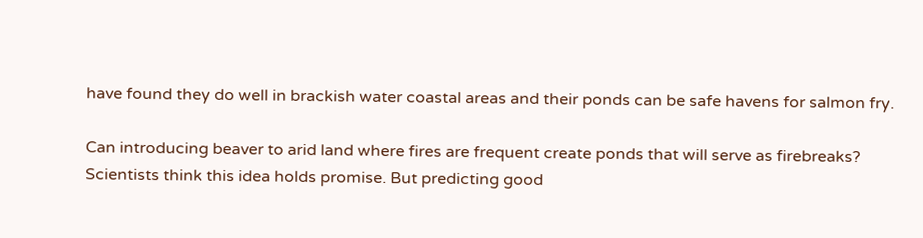have found they do well in brackish water coastal areas and their ponds can be safe havens for salmon fry.

Can introducing beaver to arid land where fires are frequent create ponds that will serve as firebreaks? Scientists think this idea holds promise. But predicting good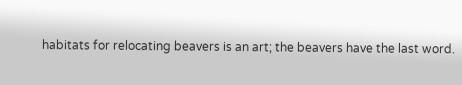habitats for relocating beavers is an art; the beavers have the last word.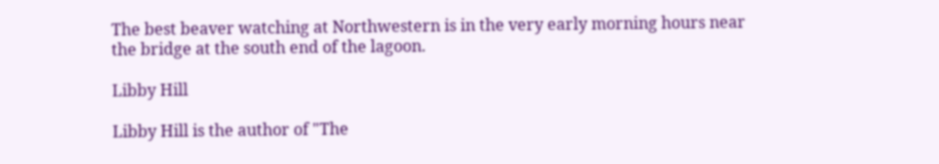The best beaver watching at Northwestern is in the very early morning hours near the bridge at the south end of the lagoon.

Libby Hill

Libby Hill is the author of "The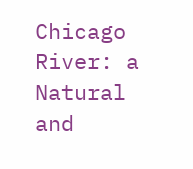Chicago River: a Natural and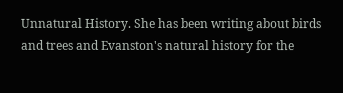Unnatural History. She has been writing about birds and trees and Evanston's natural history for the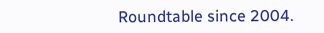Roundtable since 2004.